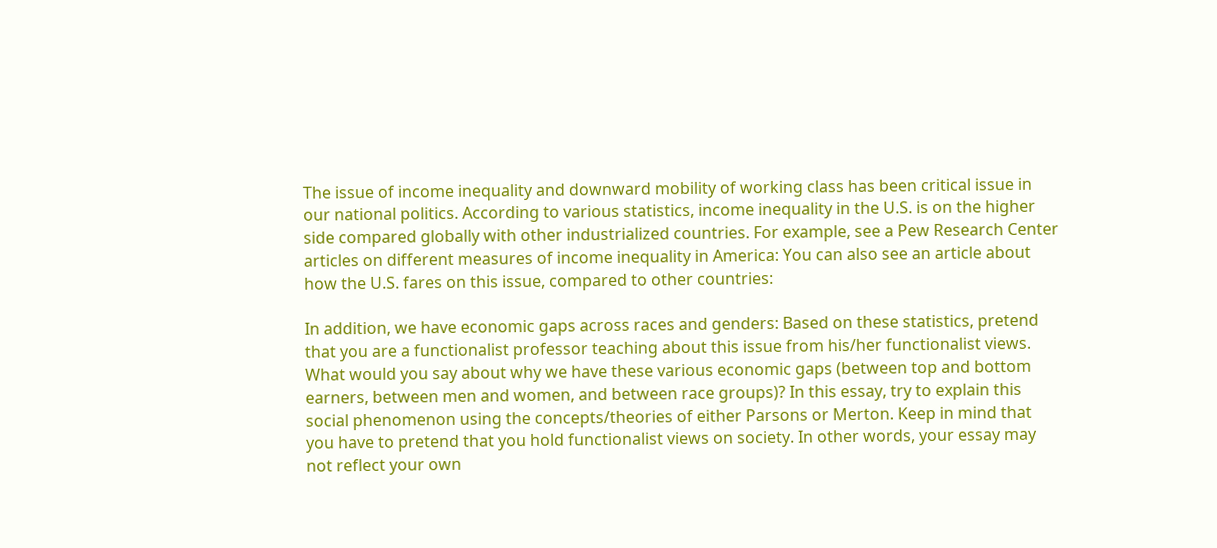The issue of income inequality and downward mobility of working class has been critical issue in our national politics. According to various statistics, income inequality in the U.S. is on the higher side compared globally with other industrialized countries. For example, see a Pew Research Center articles on different measures of income inequality in America: You can also see an article about how the U.S. fares on this issue, compared to other countries:

In addition, we have economic gaps across races and genders: Based on these statistics, pretend that you are a functionalist professor teaching about this issue from his/her functionalist views. What would you say about why we have these various economic gaps (between top and bottom earners, between men and women, and between race groups)? In this essay, try to explain this social phenomenon using the concepts/theories of either Parsons or Merton. Keep in mind that you have to pretend that you hold functionalist views on society. In other words, your essay may not reflect your own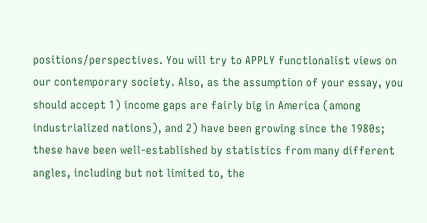positions/perspectives. You will try to APPLY functionalist views on our contemporary society. Also, as the assumption of your essay, you should accept 1) income gaps are fairly big in America (among industrialized nations), and 2) have been growing since the 1980s; these have been well-established by statistics from many different angles, including but not limited to, the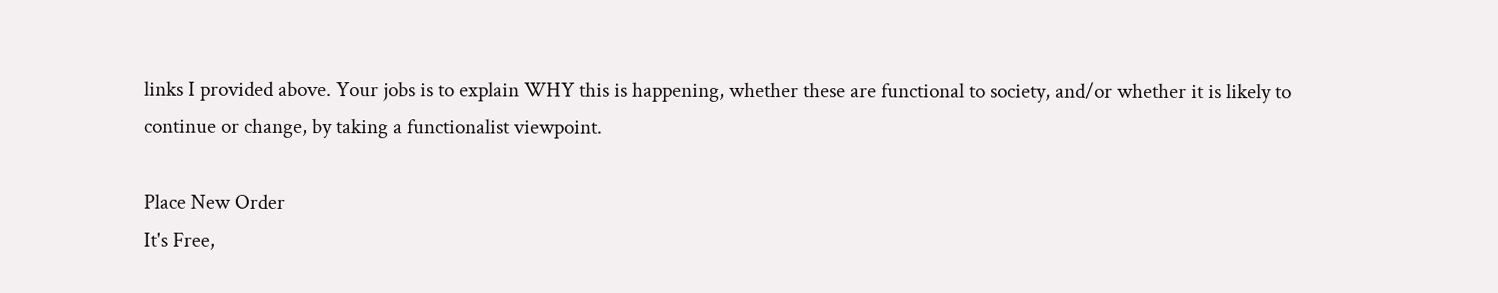links I provided above. Your jobs is to explain WHY this is happening, whether these are functional to society, and/or whether it is likely to continue or change, by taking a functionalist viewpoint.

Place New Order
It's Free,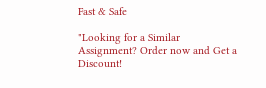Fast & Safe

"Looking for a Similar Assignment? Order now and Get a Discount!